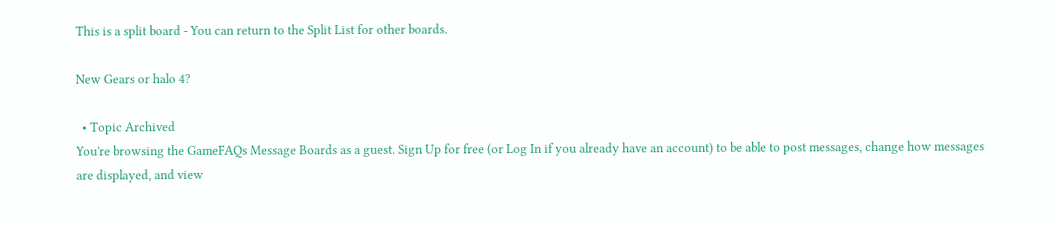This is a split board - You can return to the Split List for other boards.

New Gears or halo 4?

  • Topic Archived
You're browsing the GameFAQs Message Boards as a guest. Sign Up for free (or Log In if you already have an account) to be able to post messages, change how messages are displayed, and view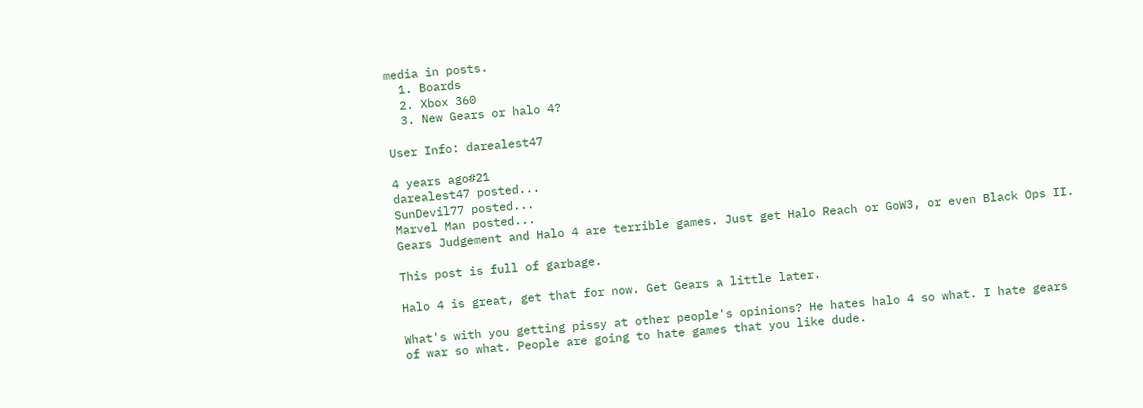media in posts.
  1. Boards
  2. Xbox 360
  3. New Gears or halo 4?

User Info: darealest47

4 years ago#21
darealest47 posted...
SunDevil77 posted...
Marvel Man posted...
Gears Judgement and Halo 4 are terrible games. Just get Halo Reach or GoW3, or even Black Ops II.

This post is full of garbage.

Halo 4 is great, get that for now. Get Gears a little later.

What's with you getting pissy at other people's opinions? He hates halo 4 so what. I hate gears of war so what. People are going to hate games that you like dude.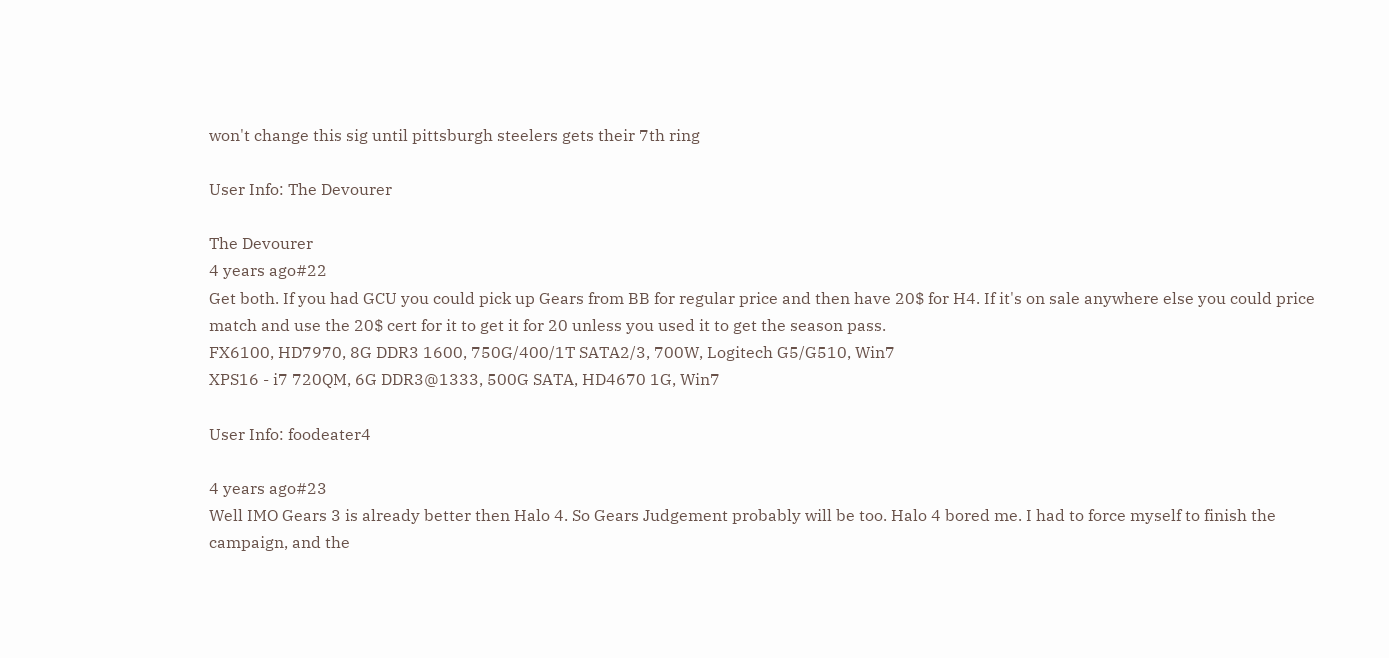won't change this sig until pittsburgh steelers gets their 7th ring

User Info: The Devourer

The Devourer
4 years ago#22
Get both. If you had GCU you could pick up Gears from BB for regular price and then have 20$ for H4. If it's on sale anywhere else you could price match and use the 20$ cert for it to get it for 20 unless you used it to get the season pass.
FX6100, HD7970, 8G DDR3 1600, 750G/400/1T SATA2/3, 700W, Logitech G5/G510, Win7
XPS16 - i7 720QM, 6G DDR3@1333, 500G SATA, HD4670 1G, Win7

User Info: foodeater4

4 years ago#23
Well IMO Gears 3 is already better then Halo 4. So Gears Judgement probably will be too. Halo 4 bored me. I had to force myself to finish the campaign, and the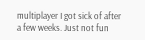multiplayer I got sick of after a few weeks. Just not fun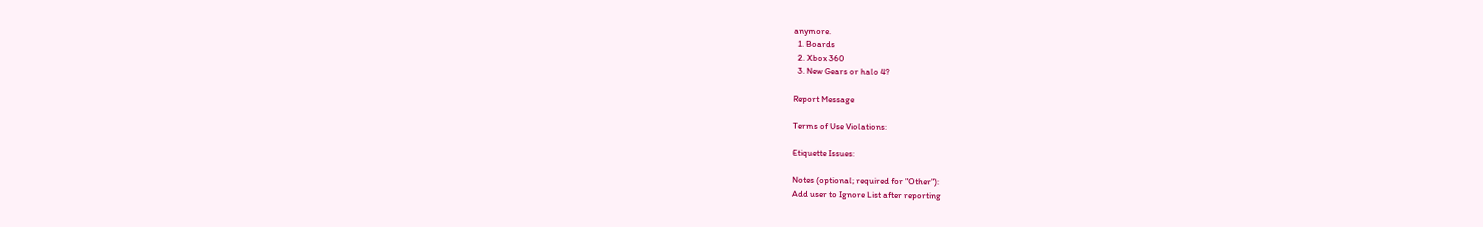anymore.
  1. Boards
  2. Xbox 360
  3. New Gears or halo 4?

Report Message

Terms of Use Violations:

Etiquette Issues:

Notes (optional; required for "Other"):
Add user to Ignore List after reporting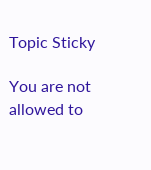Topic Sticky

You are not allowed to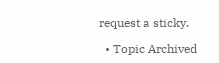request a sticky.

  • Topic Archived